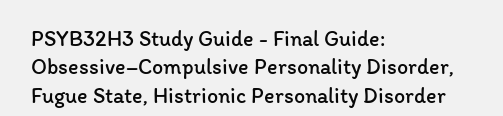PSYB32H3 Study Guide - Final Guide: Obsessive–Compulsive Personality Disorder, Fugue State, Histrionic Personality Disorder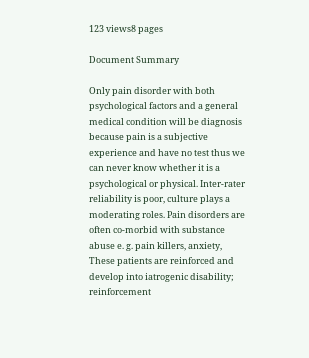123 views8 pages

Document Summary

Only pain disorder with both psychological factors and a general medical condition will be diagnosis because pain is a subjective experience and have no test thus we can never know whether it is a psychological or physical. Inter-rater reliability is poor, culture plays a moderating roles. Pain disorders are often co-morbid with substance abuse e. g. pain killers, anxiety, These patients are reinforced and develop into iatrogenic disability; reinforcement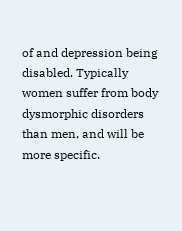of and depression being disabled. Typically women suffer from body dysmorphic disorders than men, and will be more specific.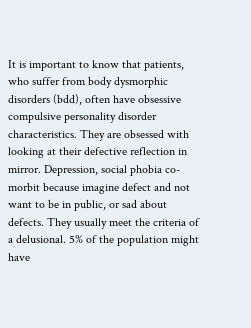It is important to know that patients, who suffer from body dysmorphic disorders (bdd), often have obsessive compulsive personality disorder characteristics. They are obsessed with looking at their defective reflection in mirror. Depression, social phobia co-morbit because imagine defect and not want to be in public, or sad about defects. They usually meet the criteria of a delusional. 5% of the population might have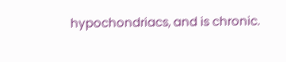hypochondriacs, and is chronic.